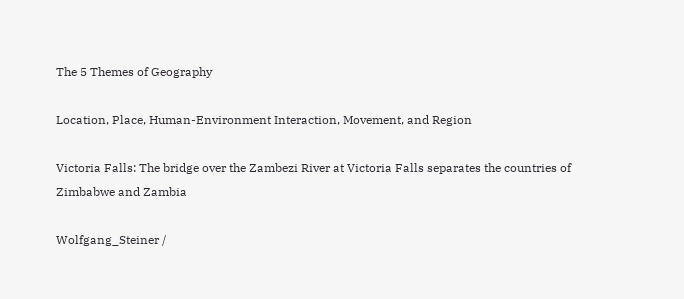The 5 Themes of Geography

Location, Place, Human-Environment Interaction, Movement, and Region

Victoria Falls: The bridge over the Zambezi River at Victoria Falls separates the countries of Zimbabwe and Zambia

Wolfgang_Steiner /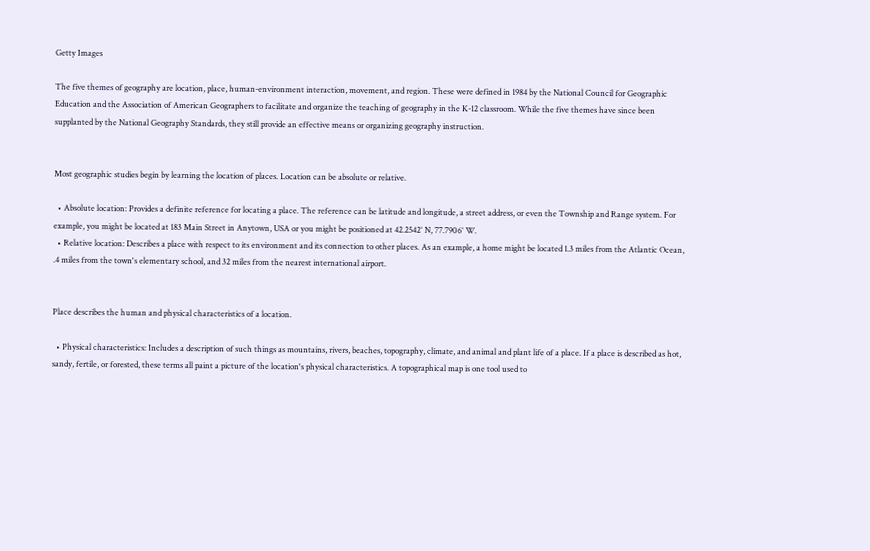Getty Images

The five themes of geography are location, place, human-environment interaction, movement, and region. These were defined in 1984 by the National Council for Geographic Education and the Association of American Geographers to facilitate and organize the teaching of geography in the K-12 classroom. While the five themes have since been supplanted by the National Geography Standards, they still provide an effective means or organizing geography instruction.


Most geographic studies begin by learning the location of places. Location can be absolute or relative.

  • Absolute location: Provides a definite reference for locating a place. The reference can be latitude and longitude, a street address, or even the Township and Range system. For example, you might be located at 183 Main Street in Anytown, USA or you might be positioned at 42.2542° N, 77.7906° W.
  • Relative location: Describes a place with respect to its environment and its connection to other places. As an example, a home might be located 1.3 miles from the Atlantic Ocean, .4 miles from the town's elementary school, and 32 miles from the nearest international airport.


Place describes the human and physical characteristics of a location.

  • Physical characteristics: Includes a description of such things as mountains, rivers, beaches, topography, climate, and animal and plant life of a place. If a place is described as hot, sandy, fertile, or forested, these terms all paint a picture of the location's physical characteristics. A topographical map is one tool used to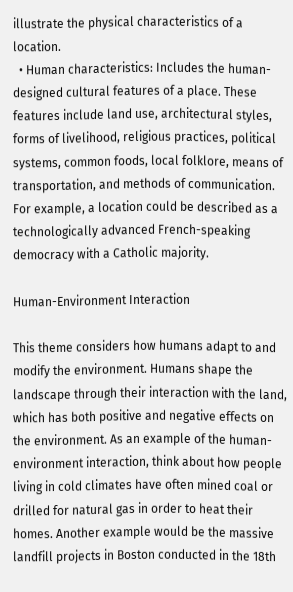illustrate the physical characteristics of a location.
  • Human characteristics: Includes the human-designed cultural features of a place. These features include land use, architectural styles, forms of livelihood, religious practices, political systems, common foods, local folklore, means of transportation, and methods of communication. For example, a location could be described as a technologically advanced French-speaking democracy with a Catholic majority.

Human-Environment Interaction

This theme considers how humans adapt to and modify the environment. Humans shape the landscape through their interaction with the land, which has both positive and negative effects on the environment. As an example of the human-environment interaction, think about how people living in cold climates have often mined coal or drilled for natural gas in order to heat their homes. Another example would be the massive landfill projects in Boston conducted in the 18th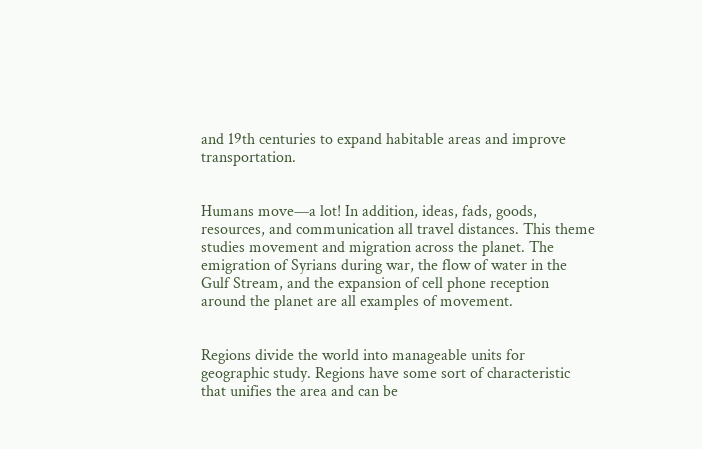and 19th centuries to expand habitable areas and improve transportation.


Humans move—a lot! In addition, ideas, fads, goods, resources, and communication all travel distances. This theme studies movement and migration across the planet. The emigration of Syrians during war, the flow of water in the Gulf Stream, and the expansion of cell phone reception around the planet are all examples of movement.


Regions divide the world into manageable units for geographic study. Regions have some sort of characteristic that unifies the area and can be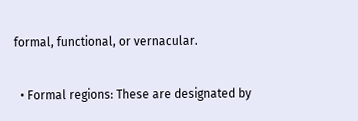formal, functional, or vernacular.

  • Formal regions: These are designated by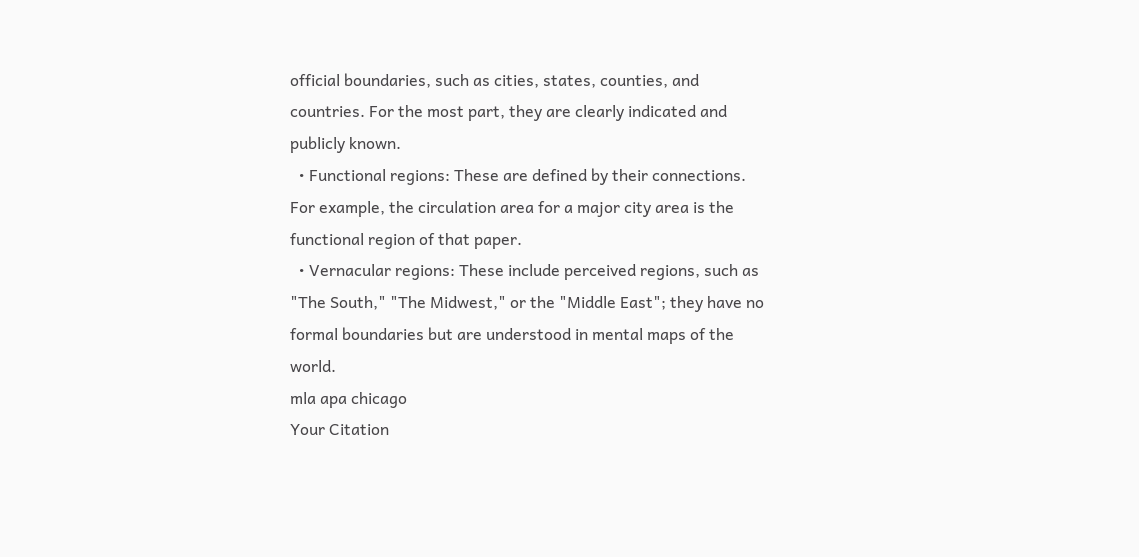official boundaries, such as cities, states, counties, and countries. For the most part, they are clearly indicated and publicly known.
  • Functional regions: These are defined by their connections. For example, the circulation area for a major city area is the functional region of that paper.
  • Vernacular regions: These include perceived regions, such as "The South," "The Midwest," or the "Middle East"; they have no formal boundaries but are understood in mental maps of the world.
mla apa chicago
Your Citation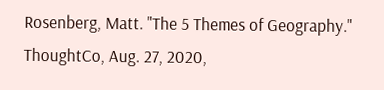Rosenberg, Matt. "The 5 Themes of Geography." ThoughtCo, Aug. 27, 2020,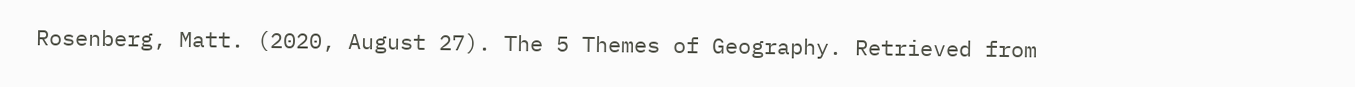Rosenberg, Matt. (2020, August 27). The 5 Themes of Geography. Retrieved from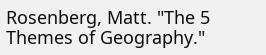Rosenberg, Matt. "The 5 Themes of Geography."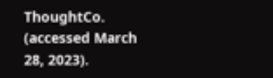ThoughtCo. (accessed March 28, 2023).